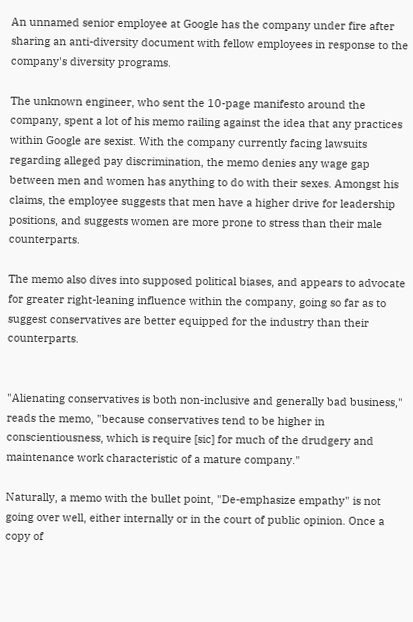An unnamed senior employee at Google has the company under fire after sharing an anti-diversity document with fellow employees in response to the company's diversity programs.

The unknown engineer, who sent the 10-page manifesto around the company, spent a lot of his memo railing against the idea that any practices within Google are sexist. With the company currently facing lawsuits regarding alleged pay discrimination, the memo denies any wage gap between men and women has anything to do with their sexes. Amongst his claims, the employee suggests that men have a higher drive for leadership positions, and suggests women are more prone to stress than their male counterparts.

The memo also dives into supposed political biases, and appears to advocate for greater right-leaning influence within the company, going so far as to suggest conservatives are better equipped for the industry than their counterparts.


"Alienating conservatives is both non-inclusive and generally bad business," reads the memo, "because conservatives tend to be higher in conscientiousness, which is require [sic] for much of the drudgery and maintenance work characteristic of a mature company."

Naturally, a memo with the bullet point, "De-emphasize empathy" is not going over well, either internally or in the court of public opinion. Once a copy of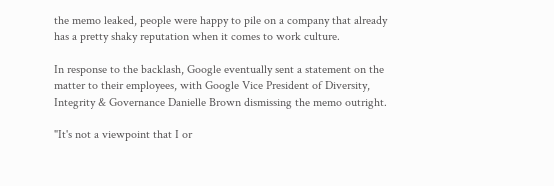the memo leaked, people were happy to pile on a company that already has a pretty shaky reputation when it comes to work culture.

In response to the backlash, Google eventually sent a statement on the matter to their employees, with Google Vice President of Diversity, Integrity & Governance Danielle Brown dismissing the memo outright.

"It's not a viewpoint that I or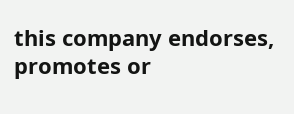this company endorses, promotes or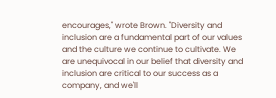encourages," wrote Brown. "Diversity and inclusion are a fundamental part of our values and the culture we continue to cultivate. We are unequivocal in our belief that diversity and inclusion are critical to our success as a company, and we'll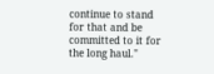continue to stand for that and be committed to it for the long haul."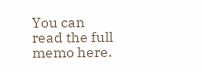You can read the full memo here.